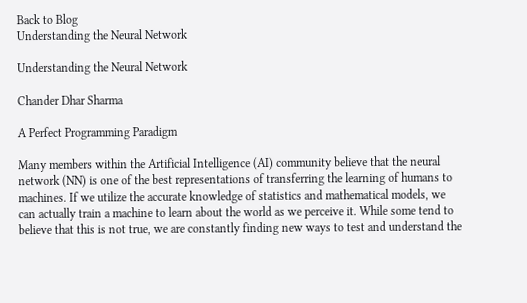Back to Blog
Understanding the Neural Network

Understanding the Neural Network

Chander Dhar Sharma

A Perfect Programming Paradigm

Many members within the Artificial Intelligence (AI) community believe that the neural network (NN) is one of the best representations of transferring the learning of humans to machines. If we utilize the accurate knowledge of statistics and mathematical models, we can actually train a machine to learn about the world as we perceive it. While some tend to believe that this is not true, we are constantly finding new ways to test and understand the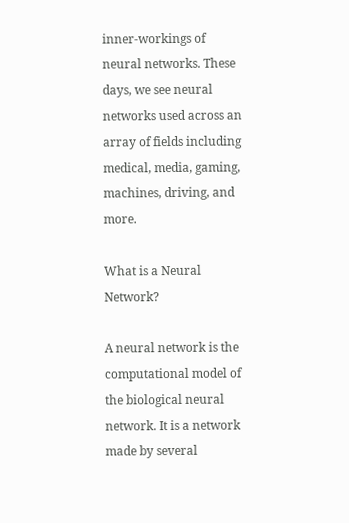inner-workings of neural networks. These days, we see neural networks used across an array of fields including medical, media, gaming, machines, driving, and more.

What is a Neural Network?

A neural network is the computational model of the biological neural network. It is a network made by several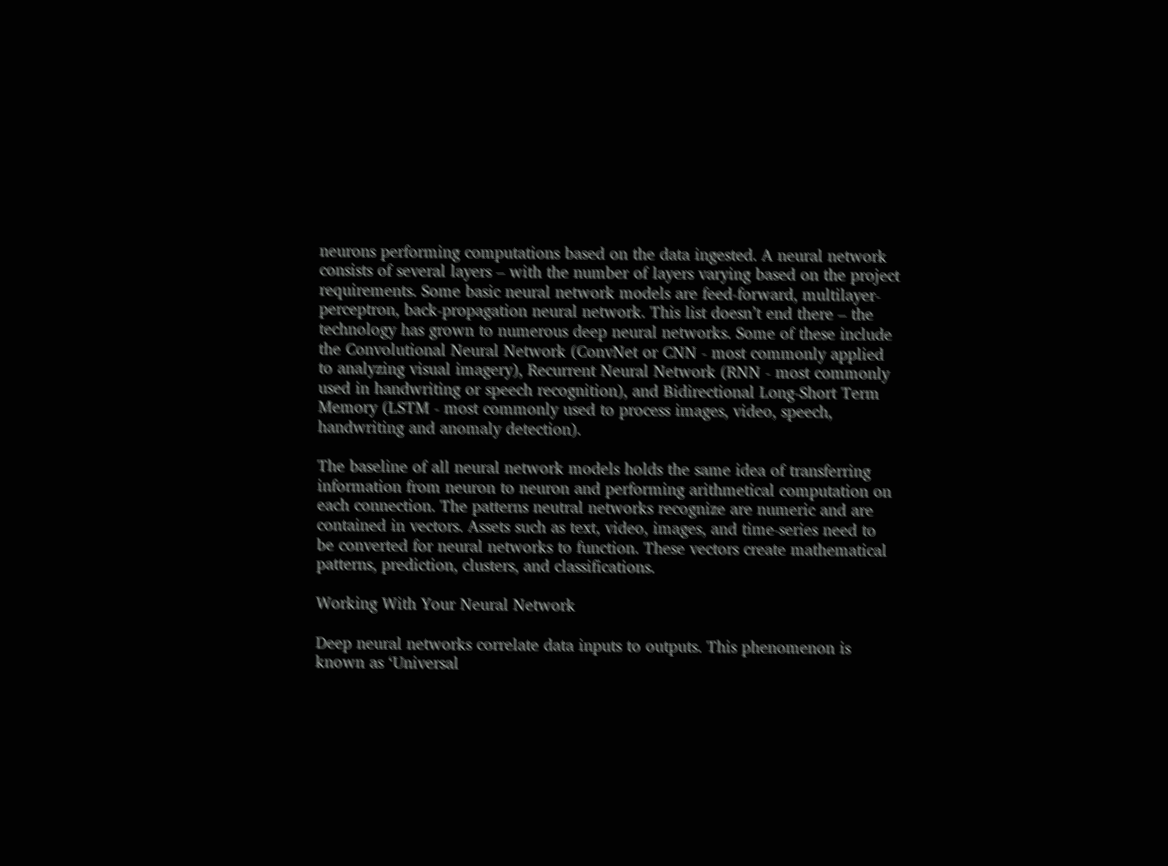neurons performing computations based on the data ingested. A neural network consists of several layers – with the number of layers varying based on the project requirements. Some basic neural network models are feed-forward, multilayer-perceptron, back-propagation neural network. This list doesn’t end there – the technology has grown to numerous deep neural networks. Some of these include the Convolutional Neural Network (ConvNet or CNN - most commonly applied to analyzing visual imagery), Recurrent Neural Network (RNN - most commonly used in handwriting or speech recognition), and Bidirectional Long-Short Term Memory (LSTM - most commonly used to process images, video, speech, handwriting and anomaly detection).

The baseline of all neural network models holds the same idea of transferring information from neuron to neuron and performing arithmetical computation on each connection. The patterns neutral networks recognize are numeric and are contained in vectors. Assets such as text, video, images, and time-series need to be converted for neural networks to function. These vectors create mathematical patterns, prediction, clusters, and classifications.

Working With Your Neural Network

Deep neural networks correlate data inputs to outputs. This phenomenon is known as ‘Universal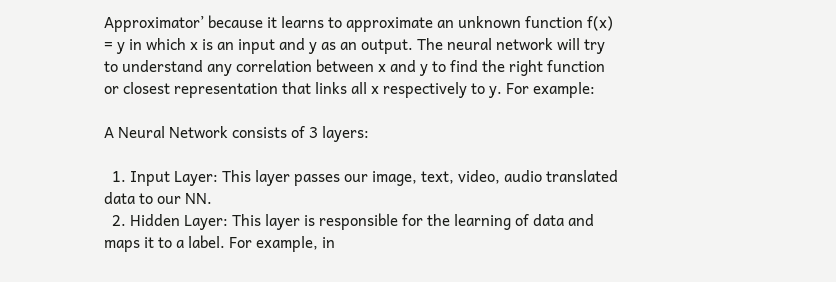Approximator’ because it learns to approximate an unknown function f(x) = y in which x is an input and y as an output. The neural network will try to understand any correlation between x and y to find the right function or closest representation that links all x respectively to y. For example:

A Neural Network consists of 3 layers:

  1. Input Layer: This layer passes our image, text, video, audio translated data to our NN.
  2. Hidden Layer: This layer is responsible for the learning of data and maps it to a label. For example, in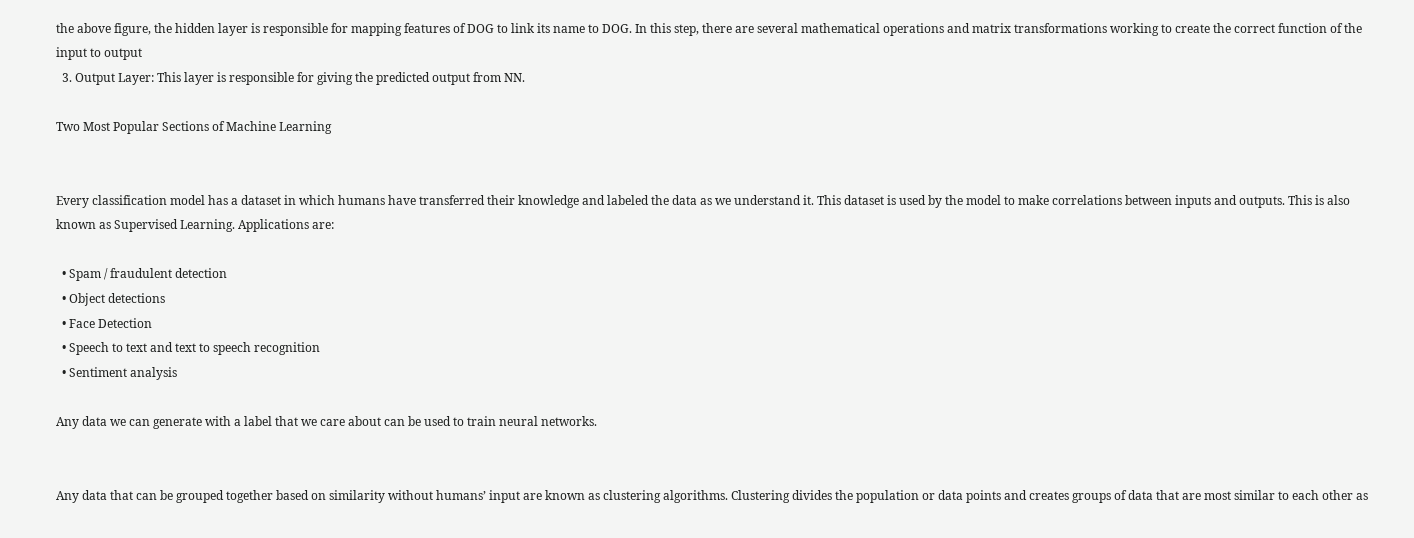the above figure, the hidden layer is responsible for mapping features of DOG to link its name to DOG. In this step, there are several mathematical operations and matrix transformations working to create the correct function of the input to output
  3. Output Layer: This layer is responsible for giving the predicted output from NN.

Two Most Popular Sections of Machine Learning


Every classification model has a dataset in which humans have transferred their knowledge and labeled the data as we understand it. This dataset is used by the model to make correlations between inputs and outputs. This is also known as Supervised Learning. Applications are:

  • Spam / fraudulent detection
  • Object detections
  • Face Detection
  • Speech to text and text to speech recognition
  • Sentiment analysis

Any data we can generate with a label that we care about can be used to train neural networks.


Any data that can be grouped together based on similarity without humans’ input are known as clustering algorithms. Clustering divides the population or data points and creates groups of data that are most similar to each other as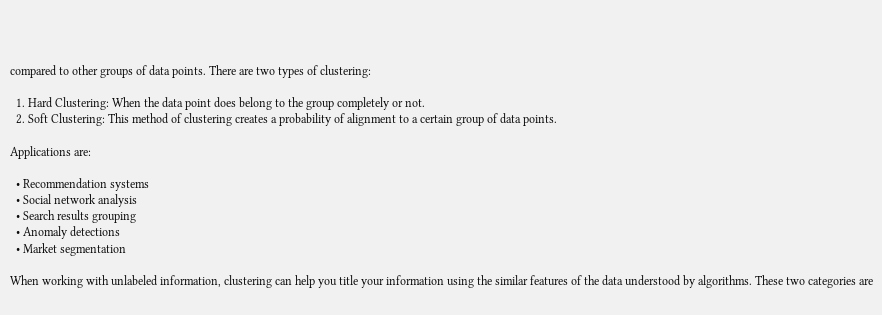compared to other groups of data points. There are two types of clustering:

  1. Hard Clustering: When the data point does belong to the group completely or not.
  2. Soft Clustering: This method of clustering creates a probability of alignment to a certain group of data points.

Applications are:

  • Recommendation systems
  • Social network analysis
  • Search results grouping
  • Anomaly detections
  • Market segmentation

When working with unlabeled information, clustering can help you title your information using the similar features of the data understood by algorithms. These two categories are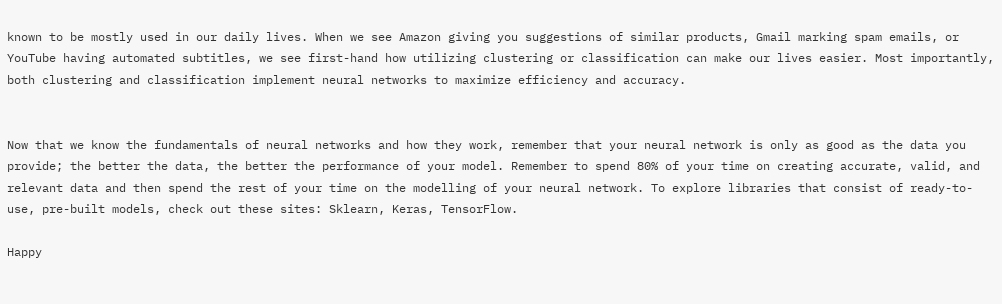known to be mostly used in our daily lives. When we see Amazon giving you suggestions of similar products, Gmail marking spam emails, or YouTube having automated subtitles, we see first-hand how utilizing clustering or classification can make our lives easier. Most importantly, both clustering and classification implement neural networks to maximize efficiency and accuracy.


Now that we know the fundamentals of neural networks and how they work, remember that your neural network is only as good as the data you provide; the better the data, the better the performance of your model. Remember to spend 80% of your time on creating accurate, valid, and relevant data and then spend the rest of your time on the modelling of your neural network. To explore libraries that consist of ready-to-use, pre-built models, check out these sites: Sklearn, Keras, TensorFlow.

Happy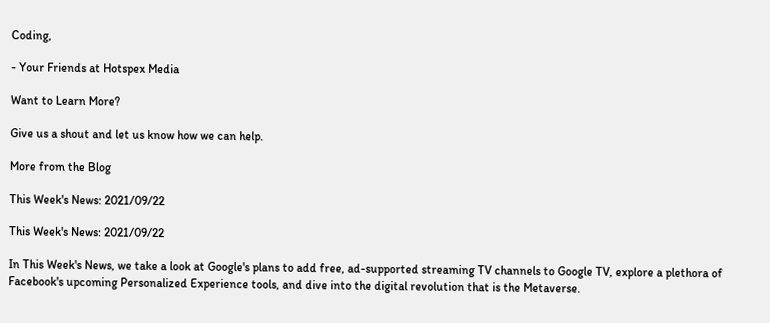Coding,

- Your Friends at Hotspex Media

Want to Learn More?

Give us a shout and let us know how we can help.

More from the Blog

This Week's News: 2021/09/22

This Week's News: 2021/09/22

In This Week's News, we take a look at Google's plans to add free, ad-supported streaming TV channels to Google TV, explore a plethora of Facebook's upcoming Personalized Experience tools, and dive into the digital revolution that is the Metaverse.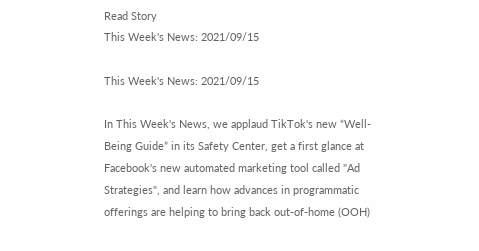Read Story
This Week's News: 2021/09/15

This Week's News: 2021/09/15

In This Week's News, we applaud TikTok's new “Well-Being Guide” in its Safety Center, get a first glance at Facebook's new automated marketing tool called "Ad Strategies", and learn how advances in programmatic offerings are helping to bring back out-of-home (OOH)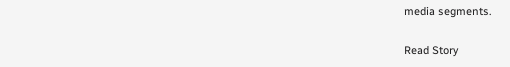media segments.

Read Story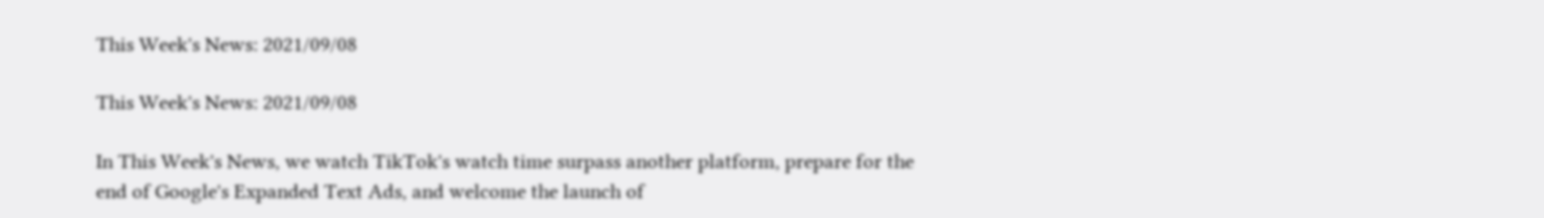This Week's News: 2021/09/08

This Week's News: 2021/09/08

In This Week's News, we watch TikTok's watch time surpass another platform, prepare for the end of Google's Expanded Text Ads, and welcome the launch of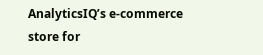AnalyticsIQ’s e-commerce store for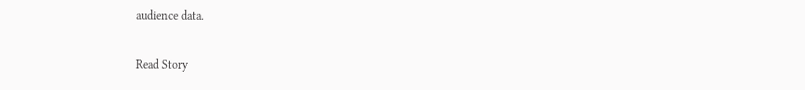audience data.

Read Story